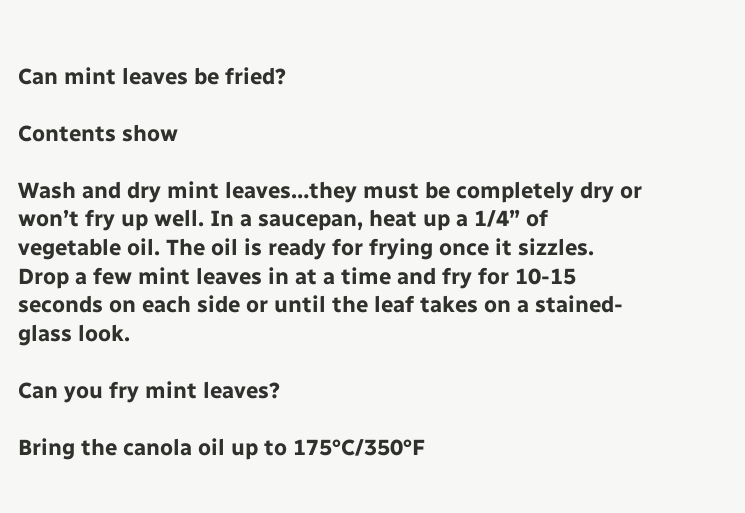Can mint leaves be fried?

Contents show

Wash and dry mint leaves…they must be completely dry or won’t fry up well. In a saucepan, heat up a 1/4” of vegetable oil. The oil is ready for frying once it sizzles. Drop a few mint leaves in at a time and fry for 10-15 seconds on each side or until the leaf takes on a stained-glass look.

Can you fry mint leaves?

Bring the canola oil up to 175°C/350°F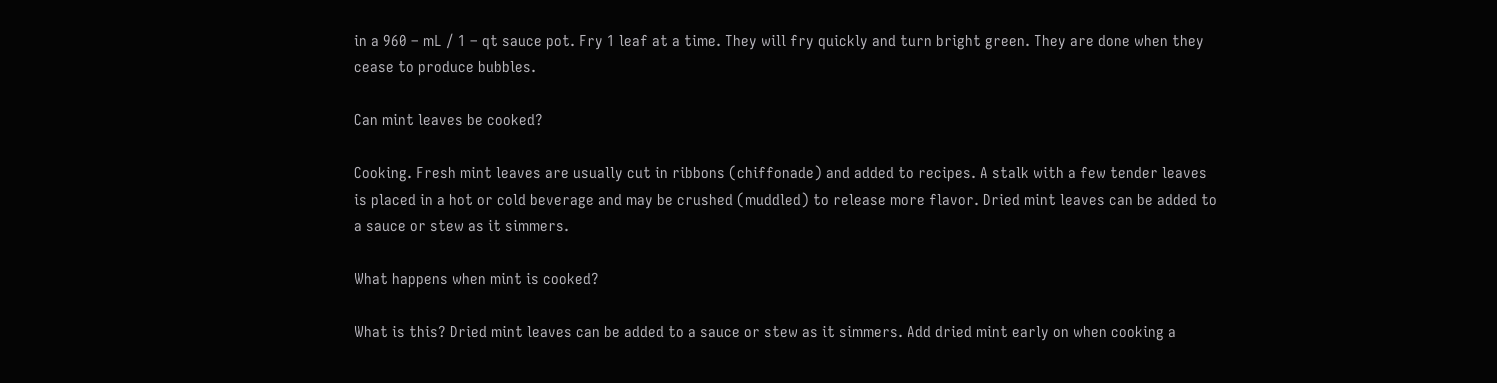in a 960 – mL / 1 – qt sauce pot. Fry 1 leaf at a time. They will fry quickly and turn bright green. They are done when they cease to produce bubbles.

Can mint leaves be cooked?

Cooking. Fresh mint leaves are usually cut in ribbons (chiffonade) and added to recipes. A stalk with a few tender leaves is placed in a hot or cold beverage and may be crushed (muddled) to release more flavor. Dried mint leaves can be added to a sauce or stew as it simmers.

What happens when mint is cooked?

What is this? Dried mint leaves can be added to a sauce or stew as it simmers. Add dried mint early on when cooking a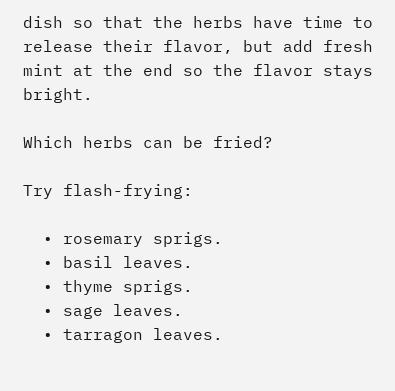dish so that the herbs have time to release their flavor, but add fresh mint at the end so the flavor stays bright.

Which herbs can be fried?

Try flash-frying:

  • rosemary sprigs.
  • basil leaves.
  • thyme sprigs.
  • sage leaves.
  • tarragon leaves.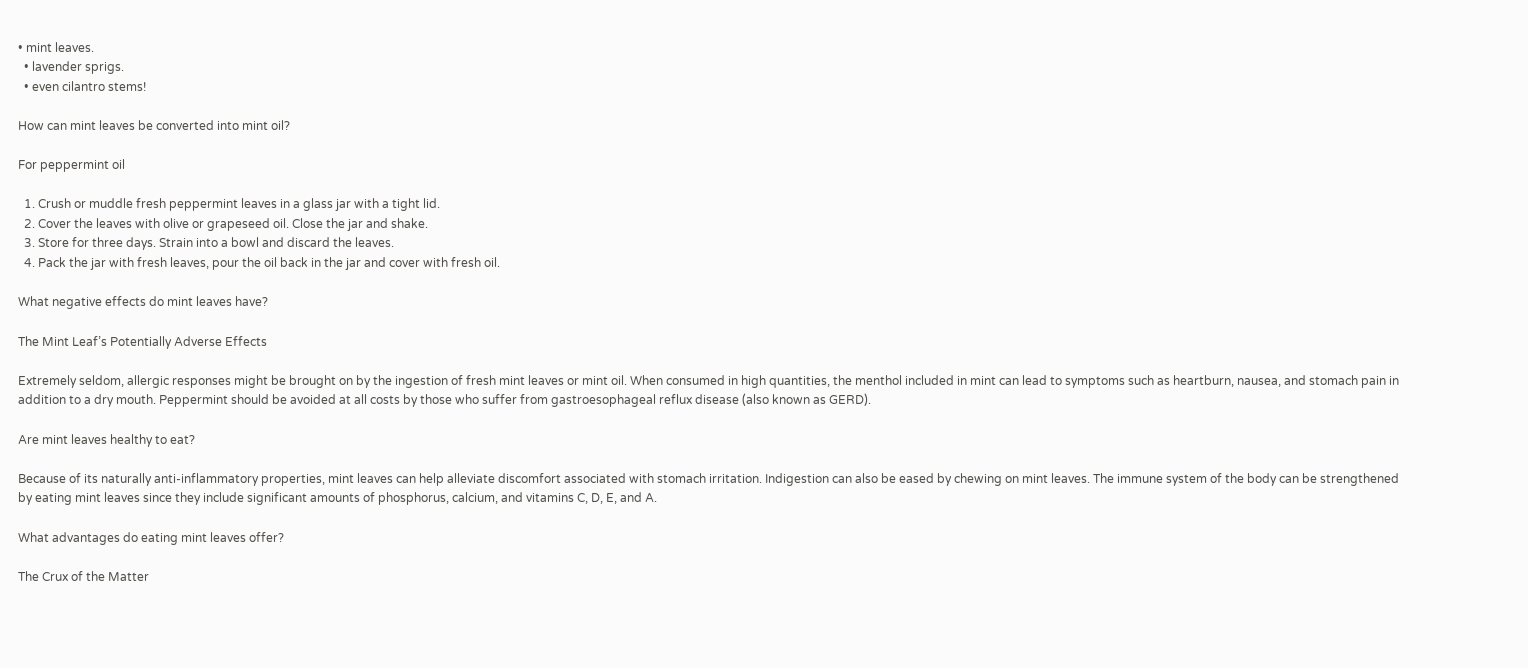• mint leaves.
  • lavender sprigs.
  • even cilantro stems!

How can mint leaves be converted into mint oil?

For peppermint oil

  1. Crush or muddle fresh peppermint leaves in a glass jar with a tight lid.
  2. Cover the leaves with olive or grapeseed oil. Close the jar and shake.
  3. Store for three days. Strain into a bowl and discard the leaves.
  4. Pack the jar with fresh leaves, pour the oil back in the jar and cover with fresh oil.

What negative effects do mint leaves have?

The Mint Leaf’s Potentially Adverse Effects

Extremely seldom, allergic responses might be brought on by the ingestion of fresh mint leaves or mint oil. When consumed in high quantities, the menthol included in mint can lead to symptoms such as heartburn, nausea, and stomach pain in addition to a dry mouth. Peppermint should be avoided at all costs by those who suffer from gastroesophageal reflux disease (also known as GERD).

Are mint leaves healthy to eat?

Because of its naturally anti-inflammatory properties, mint leaves can help alleviate discomfort associated with stomach irritation. Indigestion can also be eased by chewing on mint leaves. The immune system of the body can be strengthened by eating mint leaves since they include significant amounts of phosphorus, calcium, and vitamins C, D, E, and A.

What advantages do eating mint leaves offer?

The Crux of the Matter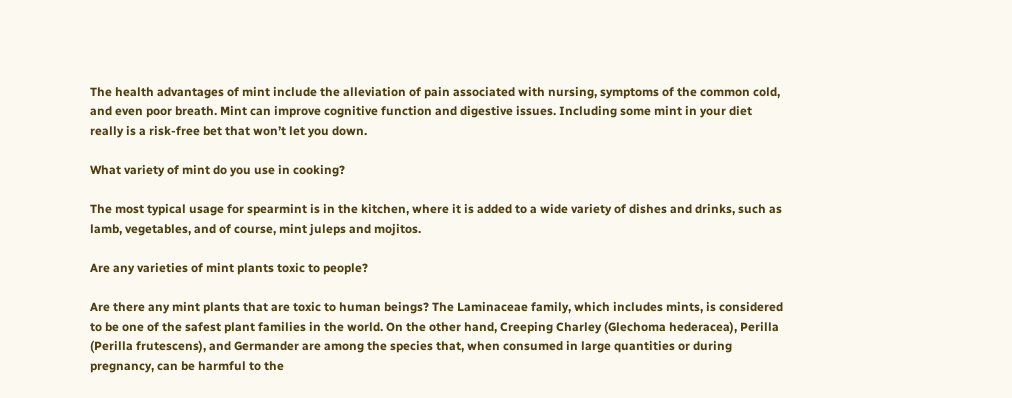The health advantages of mint include the alleviation of pain associated with nursing, symptoms of the common cold, and even poor breath. Mint can improve cognitive function and digestive issues. Including some mint in your diet really is a risk-free bet that won’t let you down.

What variety of mint do you use in cooking?

The most typical usage for spearmint is in the kitchen, where it is added to a wide variety of dishes and drinks, such as lamb, vegetables, and of course, mint juleps and mojitos.

Are any varieties of mint plants toxic to people?

Are there any mint plants that are toxic to human beings? The Laminaceae family, which includes mints, is considered to be one of the safest plant families in the world. On the other hand, Creeping Charley (Glechoma hederacea), Perilla (Perilla frutescens), and Germander are among the species that, when consumed in large quantities or during pregnancy, can be harmful to the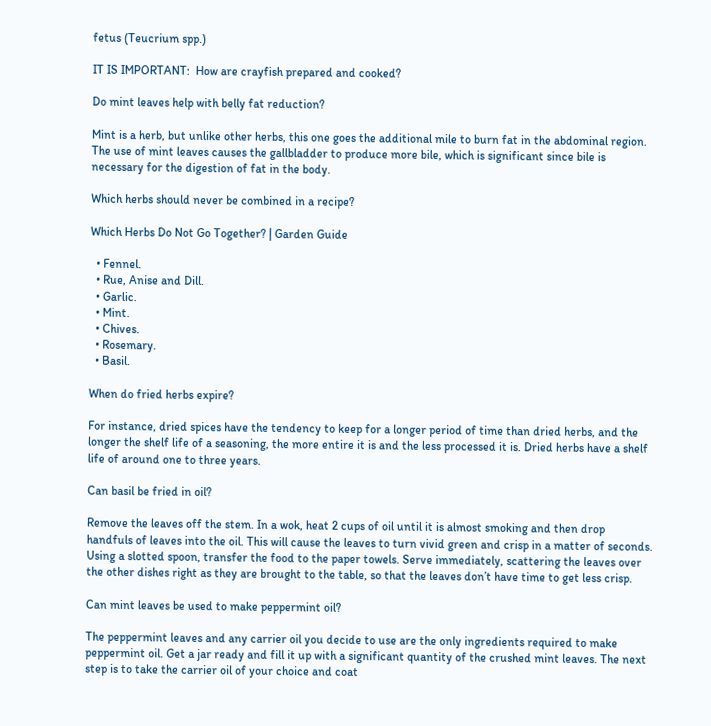fetus (Teucrium spp.)

IT IS IMPORTANT:  How are crayfish prepared and cooked?

Do mint leaves help with belly fat reduction?

Mint is a herb, but unlike other herbs, this one goes the additional mile to burn fat in the abdominal region. The use of mint leaves causes the gallbladder to produce more bile, which is significant since bile is necessary for the digestion of fat in the body.

Which herbs should never be combined in a recipe?

Which Herbs Do Not Go Together? | Garden Guide

  • Fennel.
  • Rue, Anise and Dill.
  • Garlic.
  • Mint.
  • Chives.
  • Rosemary.
  • Basil.

When do fried herbs expire?

For instance, dried spices have the tendency to keep for a longer period of time than dried herbs, and the longer the shelf life of a seasoning, the more entire it is and the less processed it is. Dried herbs have a shelf life of around one to three years.

Can basil be fried in oil?

Remove the leaves off the stem. In a wok, heat 2 cups of oil until it is almost smoking and then drop handfuls of leaves into the oil. This will cause the leaves to turn vivid green and crisp in a matter of seconds. Using a slotted spoon, transfer the food to the paper towels. Serve immediately, scattering the leaves over the other dishes right as they are brought to the table, so that the leaves don’t have time to get less crisp.

Can mint leaves be used to make peppermint oil?

The peppermint leaves and any carrier oil you decide to use are the only ingredients required to make peppermint oil. Get a jar ready and fill it up with a significant quantity of the crushed mint leaves. The next step is to take the carrier oil of your choice and coat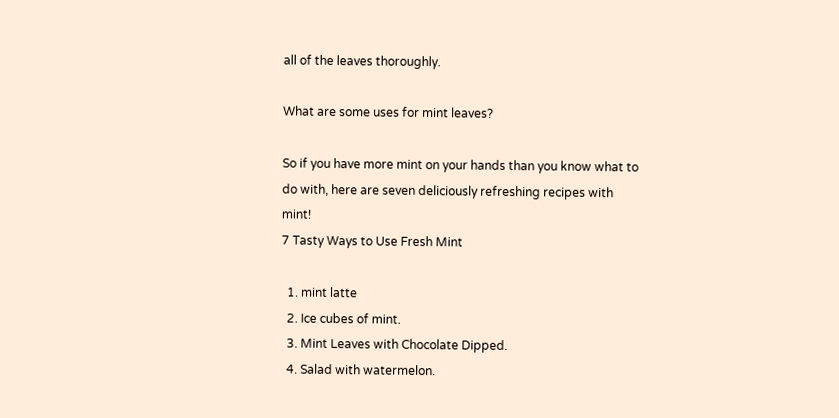all of the leaves thoroughly.

What are some uses for mint leaves?

So if you have more mint on your hands than you know what to do with, here are seven deliciously refreshing recipes with mint!
7 Tasty Ways to Use Fresh Mint

  1. mint latte
  2. Ice cubes of mint.
  3. Mint Leaves with Chocolate Dipped.
  4. Salad with watermelon.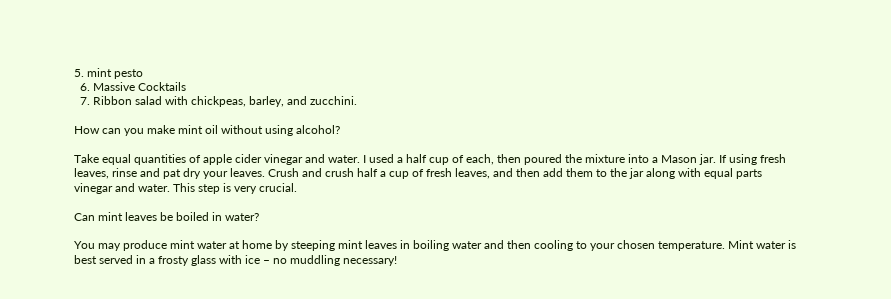5. mint pesto
  6. Massive Cocktails
  7. Ribbon salad with chickpeas, barley, and zucchini.

How can you make mint oil without using alcohol?

Take equal quantities of apple cider vinegar and water. I used a half cup of each, then poured the mixture into a Mason jar. If using fresh leaves, rinse and pat dry your leaves. Crush and crush half a cup of fresh leaves, and then add them to the jar along with equal parts vinegar and water. This step is very crucial.

Can mint leaves be boiled in water?

You may produce mint water at home by steeping mint leaves in boiling water and then cooling to your chosen temperature. Mint water is best served in a frosty glass with ice – no muddling necessary!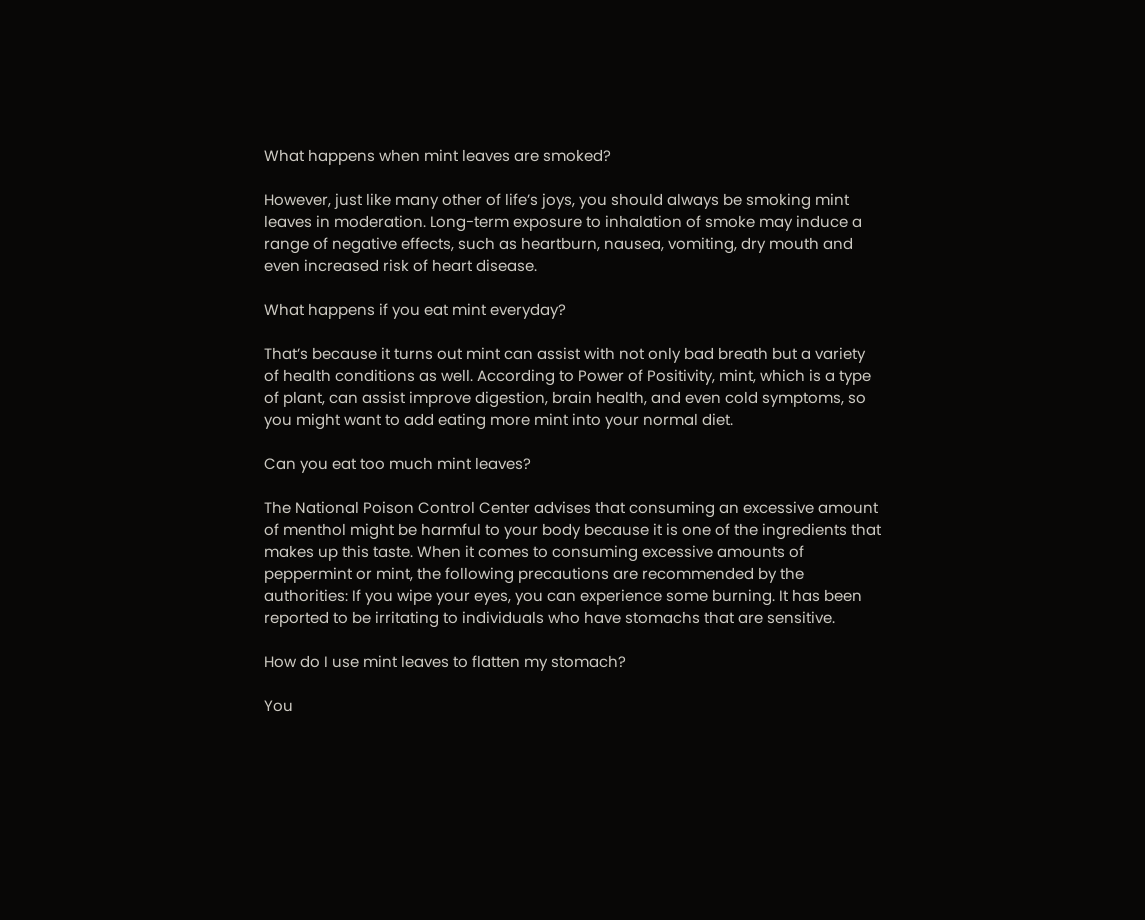What happens when mint leaves are smoked?

However, just like many other of life’s joys, you should always be smoking mint leaves in moderation. Long-term exposure to inhalation of smoke may induce a range of negative effects, such as heartburn, nausea, vomiting, dry mouth and even increased risk of heart disease.

What happens if you eat mint everyday?

That’s because it turns out mint can assist with not only bad breath but a variety of health conditions as well. According to Power of Positivity, mint, which is a type of plant, can assist improve digestion, brain health, and even cold symptoms, so you might want to add eating more mint into your normal diet.

Can you eat too much mint leaves?

The National Poison Control Center advises that consuming an excessive amount of menthol might be harmful to your body because it is one of the ingredients that makes up this taste. When it comes to consuming excessive amounts of peppermint or mint, the following precautions are recommended by the authorities: If you wipe your eyes, you can experience some burning. It has been reported to be irritating to individuals who have stomachs that are sensitive.

How do I use mint leaves to flatten my stomach?

You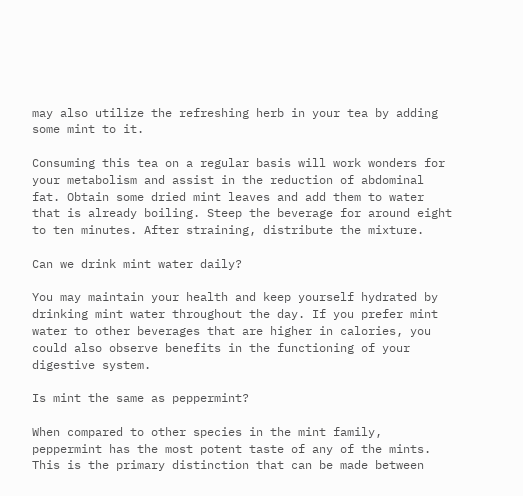may also utilize the refreshing herb in your tea by adding some mint to it.

Consuming this tea on a regular basis will work wonders for your metabolism and assist in the reduction of abdominal fat. Obtain some dried mint leaves and add them to water that is already boiling. Steep the beverage for around eight to ten minutes. After straining, distribute the mixture.

Can we drink mint water daily?

You may maintain your health and keep yourself hydrated by drinking mint water throughout the day. If you prefer mint water to other beverages that are higher in calories, you could also observe benefits in the functioning of your digestive system.

Is mint the same as peppermint?

When compared to other species in the mint family, peppermint has the most potent taste of any of the mints. This is the primary distinction that can be made between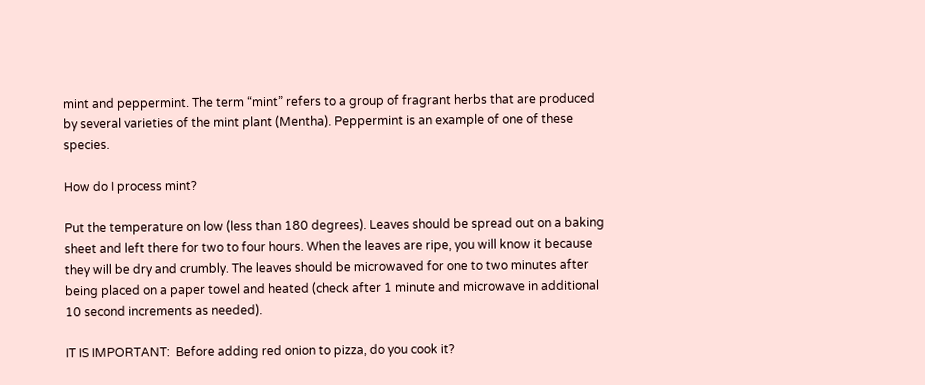mint and peppermint. The term “mint” refers to a group of fragrant herbs that are produced by several varieties of the mint plant (Mentha). Peppermint is an example of one of these species.

How do I process mint?

Put the temperature on low (less than 180 degrees). Leaves should be spread out on a baking sheet and left there for two to four hours. When the leaves are ripe, you will know it because they will be dry and crumbly. The leaves should be microwaved for one to two minutes after being placed on a paper towel and heated (check after 1 minute and microwave in additional 10 second increments as needed).

IT IS IMPORTANT:  Before adding red onion to pizza, do you cook it?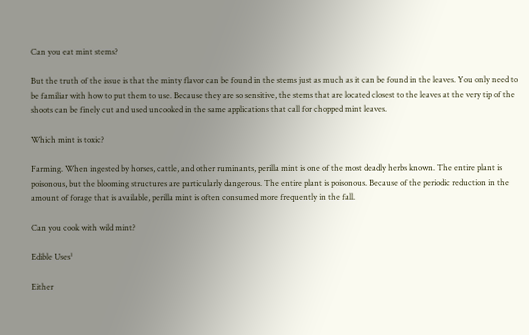Can you eat mint stems?

But the truth of the issue is that the minty flavor can be found in the stems just as much as it can be found in the leaves. You only need to be familiar with how to put them to use. Because they are so sensitive, the stems that are located closest to the leaves at the very tip of the shoots can be finely cut and used uncooked in the same applications that call for chopped mint leaves.

Which mint is toxic?

Farming. When ingested by horses, cattle, and other ruminants, perilla mint is one of the most deadly herbs known. The entire plant is poisonous, but the blooming structures are particularly dangerous. The entire plant is poisonous. Because of the periodic reduction in the amount of forage that is available, perilla mint is often consumed more frequently in the fall.

Can you cook with wild mint?

Edible Uses¹

Either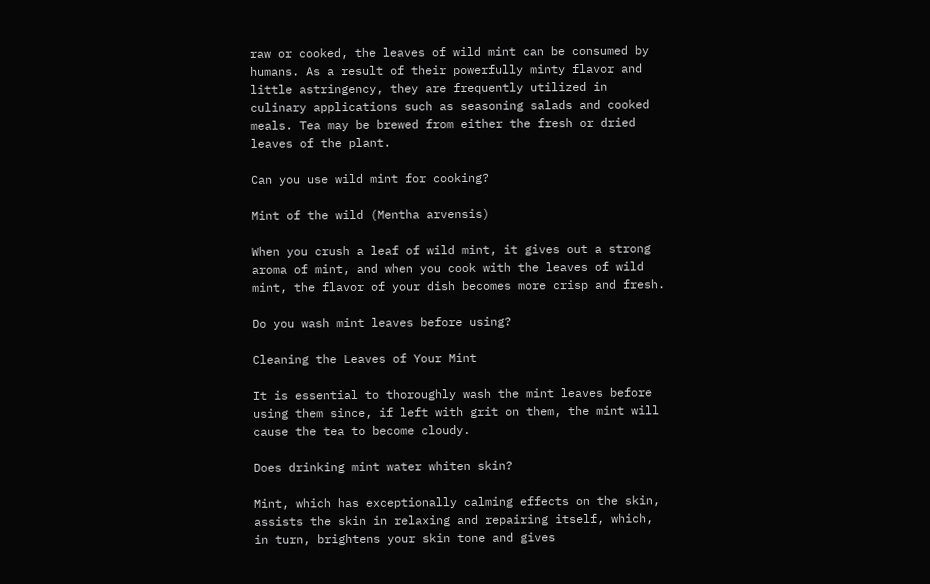raw or cooked, the leaves of wild mint can be consumed by humans. As a result of their powerfully minty flavor and little astringency, they are frequently utilized in culinary applications such as seasoning salads and cooked meals. Tea may be brewed from either the fresh or dried leaves of the plant.

Can you use wild mint for cooking?

Mint of the wild (Mentha arvensis)

When you crush a leaf of wild mint, it gives out a strong aroma of mint, and when you cook with the leaves of wild mint, the flavor of your dish becomes more crisp and fresh.

Do you wash mint leaves before using?

Cleaning the Leaves of Your Mint

It is essential to thoroughly wash the mint leaves before using them since, if left with grit on them, the mint will cause the tea to become cloudy.

Does drinking mint water whiten skin?

Mint, which has exceptionally calming effects on the skin, assists the skin in relaxing and repairing itself, which, in turn, brightens your skin tone and gives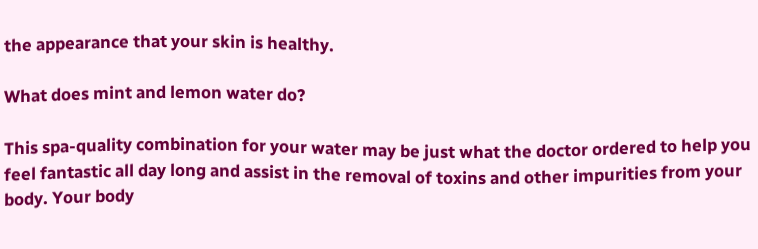the appearance that your skin is healthy.

What does mint and lemon water do?

This spa-quality combination for your water may be just what the doctor ordered to help you feel fantastic all day long and assist in the removal of toxins and other impurities from your body. Your body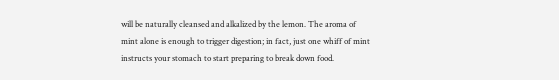will be naturally cleansed and alkalized by the lemon. The aroma of mint alone is enough to trigger digestion; in fact, just one whiff of mint instructs your stomach to start preparing to break down food.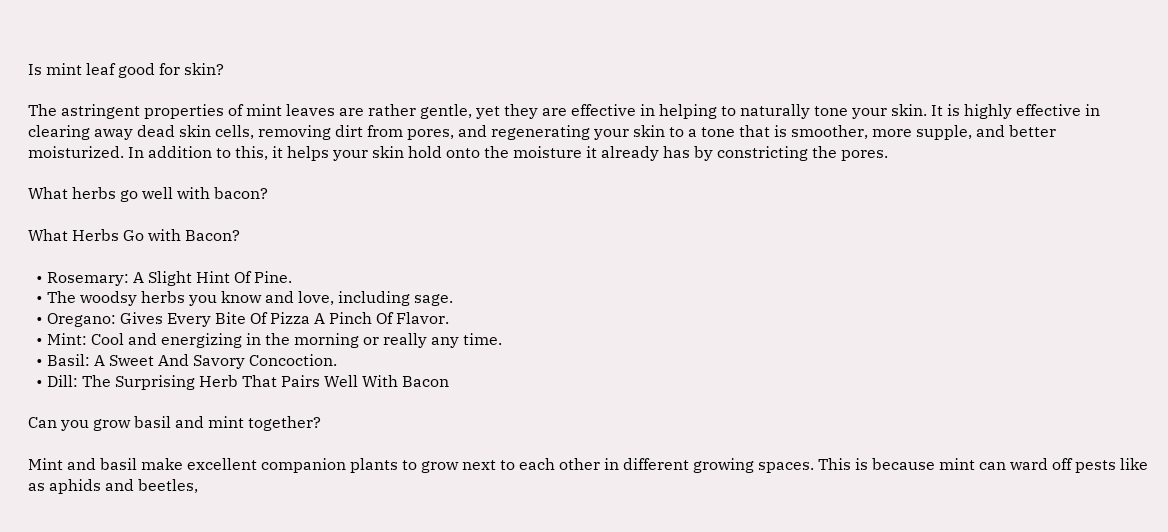Is mint leaf good for skin?

The astringent properties of mint leaves are rather gentle, yet they are effective in helping to naturally tone your skin. It is highly effective in clearing away dead skin cells, removing dirt from pores, and regenerating your skin to a tone that is smoother, more supple, and better moisturized. In addition to this, it helps your skin hold onto the moisture it already has by constricting the pores.

What herbs go well with bacon?

What Herbs Go with Bacon?

  • Rosemary: A Slight Hint Of Pine.
  • The woodsy herbs you know and love, including sage.
  • Oregano: Gives Every Bite Of Pizza A Pinch Of Flavor.
  • Mint: Cool and energizing in the morning or really any time.
  • Basil: A Sweet And Savory Concoction.
  • Dill: The Surprising Herb That Pairs Well With Bacon

Can you grow basil and mint together?

Mint and basil make excellent companion plants to grow next to each other in different growing spaces. This is because mint can ward off pests like as aphids and beetles,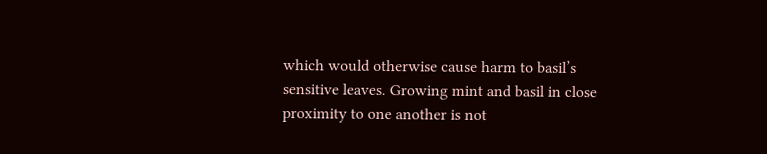which would otherwise cause harm to basil’s sensitive leaves. Growing mint and basil in close proximity to one another is not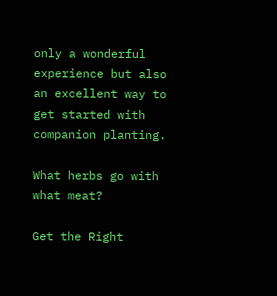only a wonderful experience but also an excellent way to get started with companion planting.

What herbs go with what meat?

Get the Right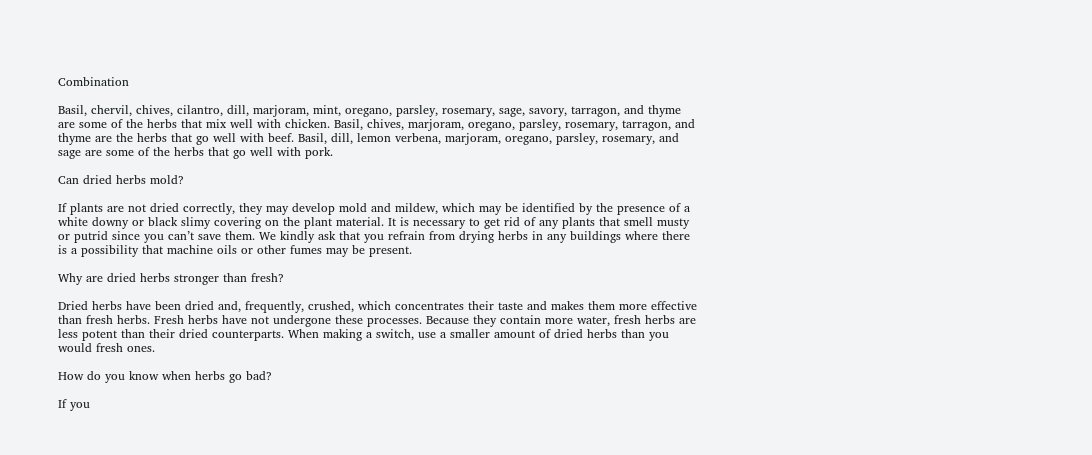Combination

Basil, chervil, chives, cilantro, dill, marjoram, mint, oregano, parsley, rosemary, sage, savory, tarragon, and thyme are some of the herbs that mix well with chicken. Basil, chives, marjoram, oregano, parsley, rosemary, tarragon, and thyme are the herbs that go well with beef. Basil, dill, lemon verbena, marjoram, oregano, parsley, rosemary, and sage are some of the herbs that go well with pork.

Can dried herbs mold?

If plants are not dried correctly, they may develop mold and mildew, which may be identified by the presence of a white downy or black slimy covering on the plant material. It is necessary to get rid of any plants that smell musty or putrid since you can’t save them. We kindly ask that you refrain from drying herbs in any buildings where there is a possibility that machine oils or other fumes may be present.

Why are dried herbs stronger than fresh?

Dried herbs have been dried and, frequently, crushed, which concentrates their taste and makes them more effective than fresh herbs. Fresh herbs have not undergone these processes. Because they contain more water, fresh herbs are less potent than their dried counterparts. When making a switch, use a smaller amount of dried herbs than you would fresh ones.

How do you know when herbs go bad?

If you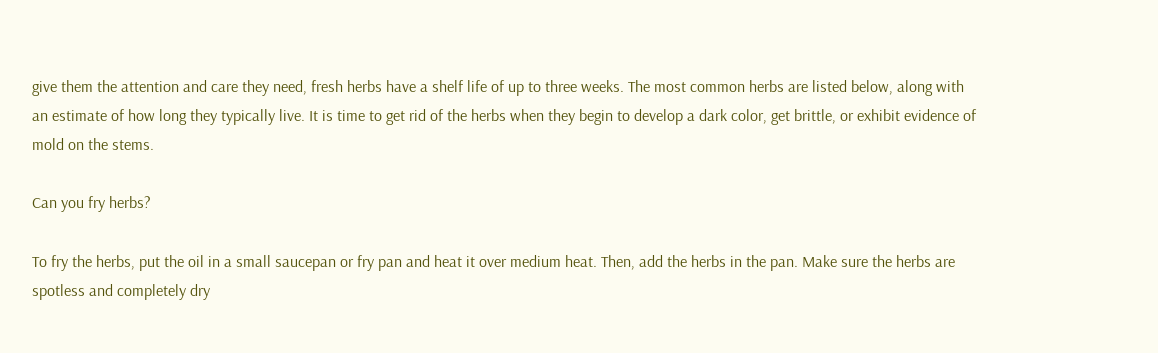give them the attention and care they need, fresh herbs have a shelf life of up to three weeks. The most common herbs are listed below, along with an estimate of how long they typically live. It is time to get rid of the herbs when they begin to develop a dark color, get brittle, or exhibit evidence of mold on the stems.

Can you fry herbs?

To fry the herbs, put the oil in a small saucepan or fry pan and heat it over medium heat. Then, add the herbs in the pan. Make sure the herbs are spotless and completely dry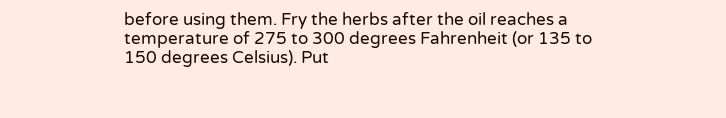before using them. Fry the herbs after the oil reaches a temperature of 275 to 300 degrees Fahrenheit (or 135 to 150 degrees Celsius). Put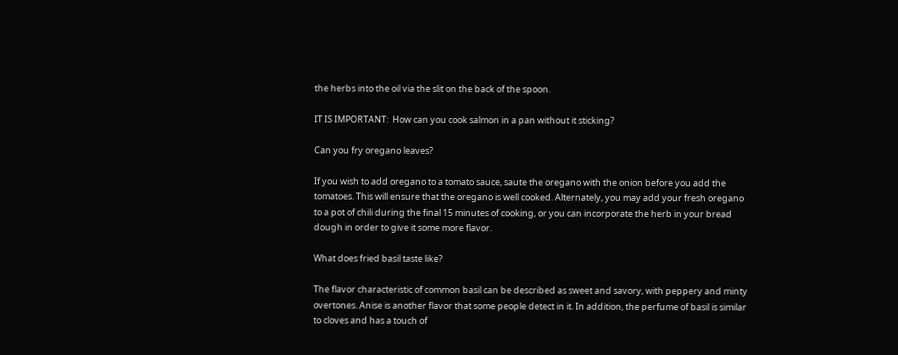the herbs into the oil via the slit on the back of the spoon.

IT IS IMPORTANT:  How can you cook salmon in a pan without it sticking?

Can you fry oregano leaves?

If you wish to add oregano to a tomato sauce, saute the oregano with the onion before you add the tomatoes. This will ensure that the oregano is well cooked. Alternately, you may add your fresh oregano to a pot of chili during the final 15 minutes of cooking, or you can incorporate the herb in your bread dough in order to give it some more flavor.

What does fried basil taste like?

The flavor characteristic of common basil can be described as sweet and savory, with peppery and minty overtones. Anise is another flavor that some people detect in it. In addition, the perfume of basil is similar to cloves and has a touch of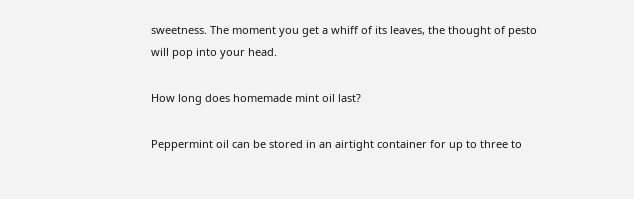sweetness. The moment you get a whiff of its leaves, the thought of pesto will pop into your head.

How long does homemade mint oil last?

Peppermint oil can be stored in an airtight container for up to three to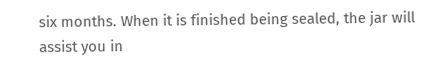six months. When it is finished being sealed, the jar will assist you in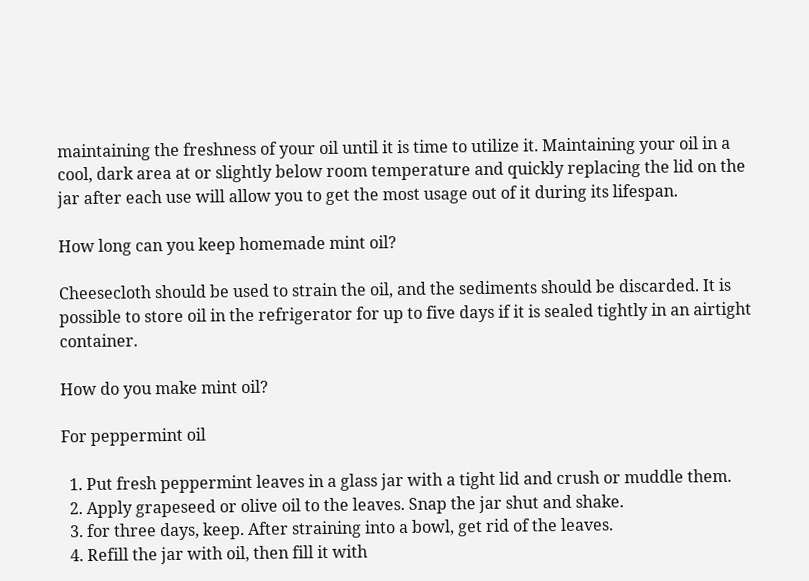maintaining the freshness of your oil until it is time to utilize it. Maintaining your oil in a cool, dark area at or slightly below room temperature and quickly replacing the lid on the jar after each use will allow you to get the most usage out of it during its lifespan.

How long can you keep homemade mint oil?

Cheesecloth should be used to strain the oil, and the sediments should be discarded. It is possible to store oil in the refrigerator for up to five days if it is sealed tightly in an airtight container.

How do you make mint oil?

For peppermint oil

  1. Put fresh peppermint leaves in a glass jar with a tight lid and crush or muddle them.
  2. Apply grapeseed or olive oil to the leaves. Snap the jar shut and shake.
  3. for three days, keep. After straining into a bowl, get rid of the leaves.
  4. Refill the jar with oil, then fill it with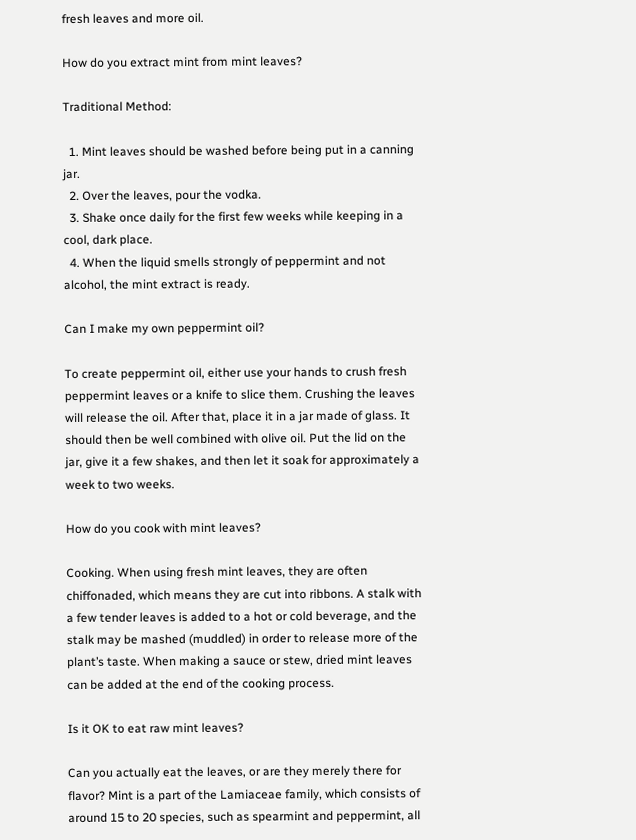fresh leaves and more oil.

How do you extract mint from mint leaves?

Traditional Method:

  1. Mint leaves should be washed before being put in a canning jar.
  2. Over the leaves, pour the vodka.
  3. Shake once daily for the first few weeks while keeping in a cool, dark place.
  4. When the liquid smells strongly of peppermint and not alcohol, the mint extract is ready.

Can I make my own peppermint oil?

To create peppermint oil, either use your hands to crush fresh peppermint leaves or a knife to slice them. Crushing the leaves will release the oil. After that, place it in a jar made of glass. It should then be well combined with olive oil. Put the lid on the jar, give it a few shakes, and then let it soak for approximately a week to two weeks.

How do you cook with mint leaves?

Cooking. When using fresh mint leaves, they are often chiffonaded, which means they are cut into ribbons. A stalk with a few tender leaves is added to a hot or cold beverage, and the stalk may be mashed (muddled) in order to release more of the plant’s taste. When making a sauce or stew, dried mint leaves can be added at the end of the cooking process.

Is it OK to eat raw mint leaves?

Can you actually eat the leaves, or are they merely there for flavor? Mint is a part of the Lamiaceae family, which consists of around 15 to 20 species, such as spearmint and peppermint, all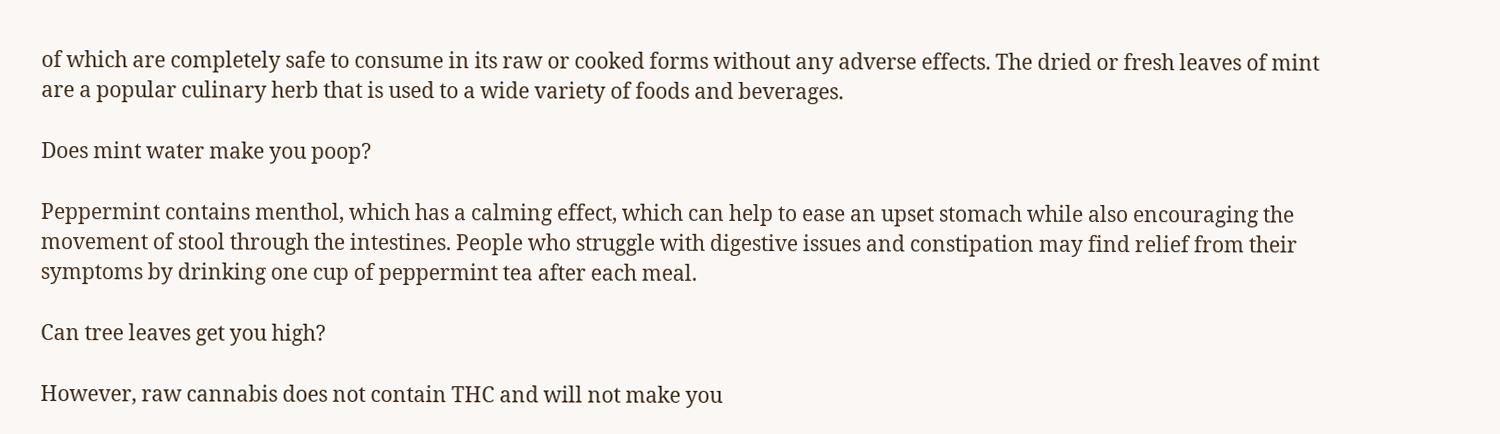of which are completely safe to consume in its raw or cooked forms without any adverse effects. The dried or fresh leaves of mint are a popular culinary herb that is used to a wide variety of foods and beverages.

Does mint water make you poop?

Peppermint contains menthol, which has a calming effect, which can help to ease an upset stomach while also encouraging the movement of stool through the intestines. People who struggle with digestive issues and constipation may find relief from their symptoms by drinking one cup of peppermint tea after each meal.

Can tree leaves get you high?

However, raw cannabis does not contain THC and will not make you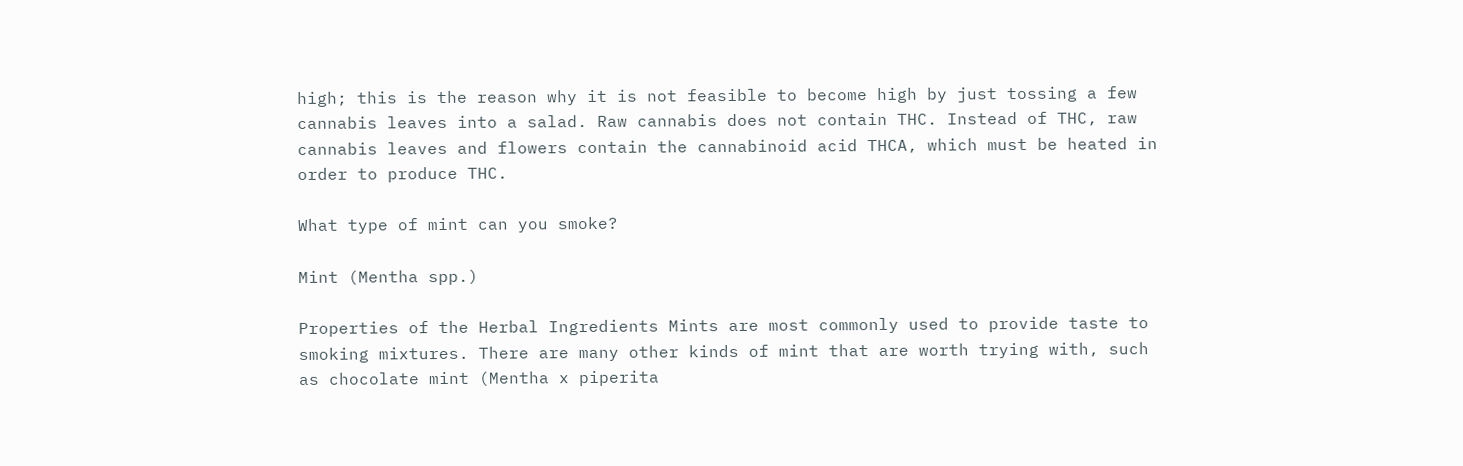high; this is the reason why it is not feasible to become high by just tossing a few cannabis leaves into a salad. Raw cannabis does not contain THC. Instead of THC, raw cannabis leaves and flowers contain the cannabinoid acid THCA, which must be heated in order to produce THC.

What type of mint can you smoke?

Mint (Mentha spp.)

Properties of the Herbal Ingredients Mints are most commonly used to provide taste to smoking mixtures. There are many other kinds of mint that are worth trying with, such as chocolate mint (Mentha x piperita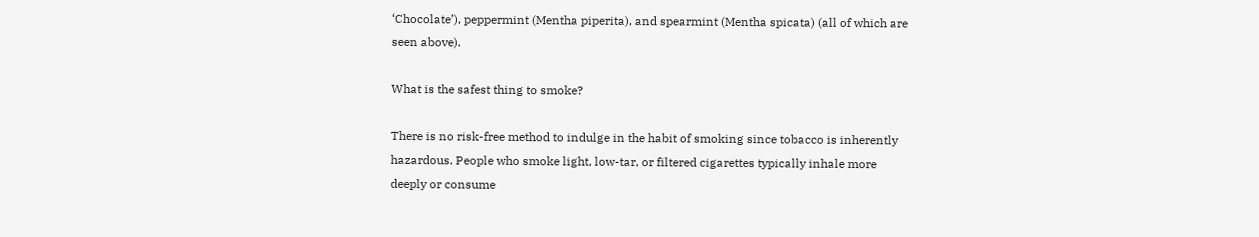‘Chocolate’), peppermint (Mentha piperita), and spearmint (Mentha spicata) (all of which are seen above).

What is the safest thing to smoke?

There is no risk-free method to indulge in the habit of smoking since tobacco is inherently hazardous. People who smoke light, low-tar, or filtered cigarettes typically inhale more deeply or consume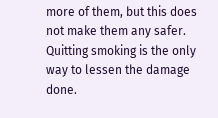more of them, but this does not make them any safer. Quitting smoking is the only way to lessen the damage done.